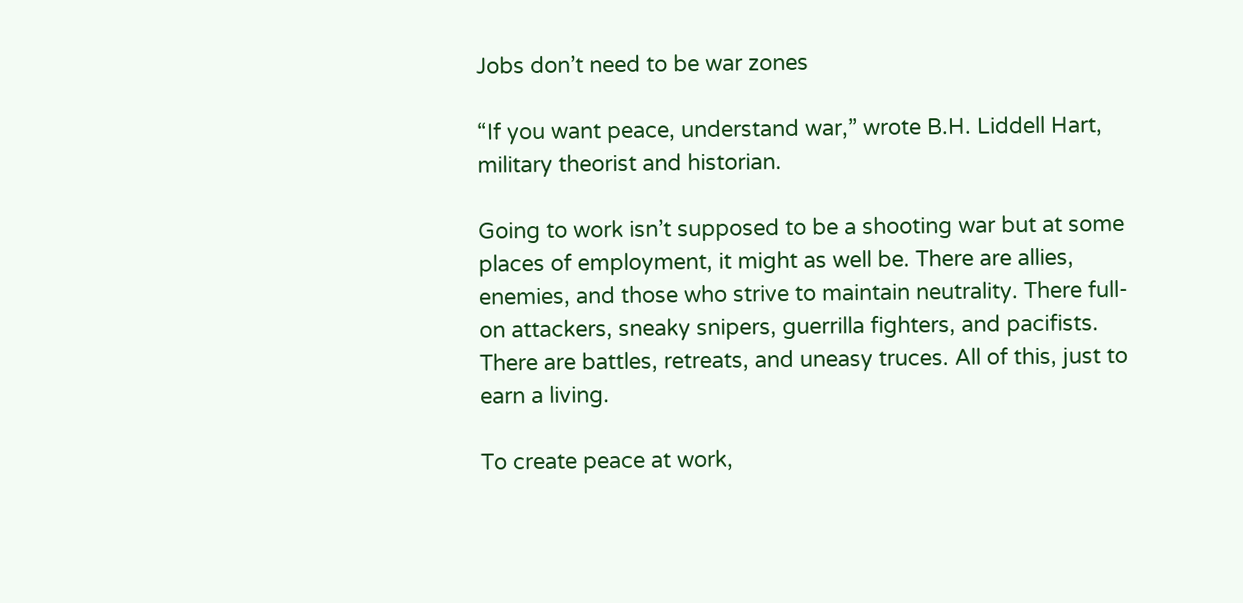Jobs don’t need to be war zones

“If you want peace, understand war,” wrote B.H. Liddell Hart, military theorist and historian.

Going to work isn’t supposed to be a shooting war but at some places of employment, it might as well be. There are allies, enemies, and those who strive to maintain neutrality. There full-on attackers, sneaky snipers, guerrilla fighters, and pacifists. There are battles, retreats, and uneasy truces. All of this, just to earn a living.

To create peace at work,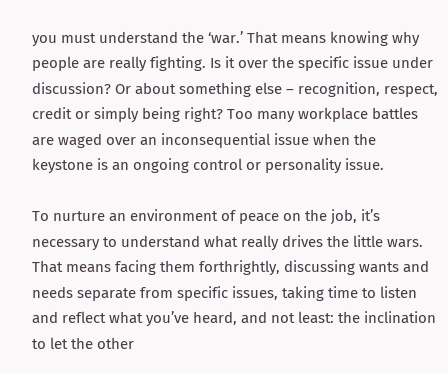you must understand the ‘war.’ That means knowing why people are really fighting. Is it over the specific issue under discussion? Or about something else – recognition, respect, credit or simply being right? Too many workplace battles are waged over an inconsequential issue when the keystone is an ongoing control or personality issue.

To nurture an environment of peace on the job, it’s necessary to understand what really drives the little wars. That means facing them forthrightly, discussing wants and needs separate from specific issues, taking time to listen and reflect what you’ve heard, and not least: the inclination to let the other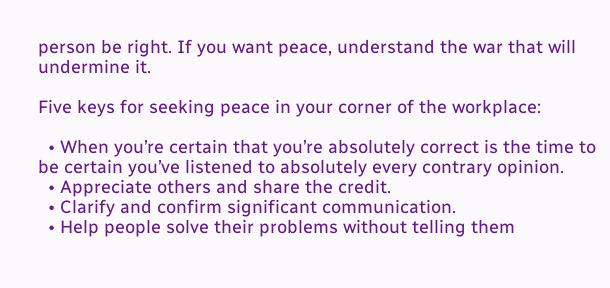person be right. If you want peace, understand the war that will undermine it.

Five keys for seeking peace in your corner of the workplace:

  • When you’re certain that you’re absolutely correct is the time to be certain you’ve listened to absolutely every contrary opinion.
  • Appreciate others and share the credit.
  • Clarify and confirm significant communication.
  • Help people solve their problems without telling them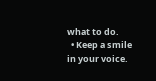what to do.
  • Keep a smile in your voice.